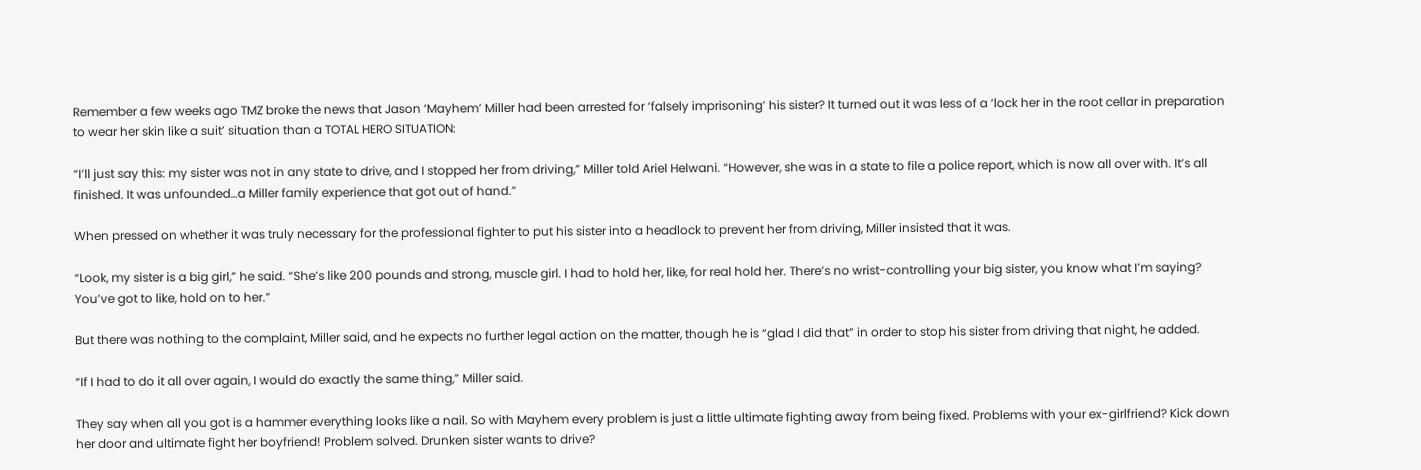Remember a few weeks ago TMZ broke the news that Jason ‘Mayhem’ Miller had been arrested for ‘falsely imprisoning’ his sister? It turned out it was less of a ‘lock her in the root cellar in preparation to wear her skin like a suit’ situation than a TOTAL HERO SITUATION:

“I’ll just say this: my sister was not in any state to drive, and I stopped her from driving,” Miller told Ariel Helwani. “However, she was in a state to file a police report, which is now all over with. It’s all finished. It was unfounded…a Miller family experience that got out of hand.”

When pressed on whether it was truly necessary for the professional fighter to put his sister into a headlock to prevent her from driving, Miller insisted that it was.

“Look, my sister is a big girl,” he said. “She’s like 200 pounds and strong, muscle girl. I had to hold her, like, for real hold her. There’s no wrist-controlling your big sister, you know what I’m saying? You’ve got to like, hold on to her.”

But there was nothing to the complaint, Miller said, and he expects no further legal action on the matter, though he is “glad I did that” in order to stop his sister from driving that night, he added.

“If I had to do it all over again, I would do exactly the same thing,” Miller said.

They say when all you got is a hammer everything looks like a nail. So with Mayhem every problem is just a little ultimate fighting away from being fixed. Problems with your ex-girlfriend? Kick down her door and ultimate fight her boyfriend! Problem solved. Drunken sister wants to drive?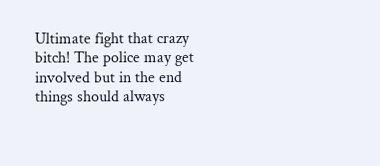Ultimate fight that crazy bitch! The police may get involved but in the end things should always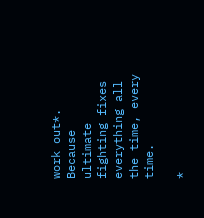work out*. Because ultimate fighting fixes everything all the time, every time.

*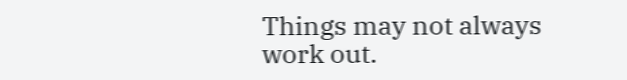Things may not always work out.